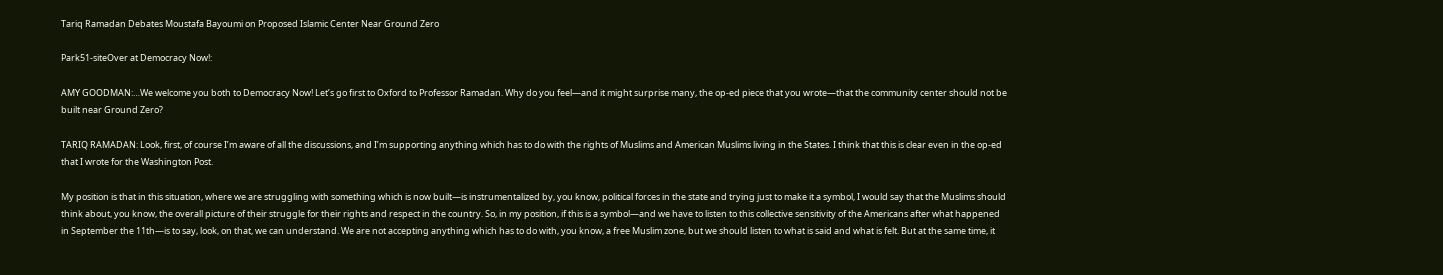Tariq Ramadan Debates Moustafa Bayoumi on Proposed Islamic Center Near Ground Zero

Park51-siteOver at Democracy Now!:

AMY GOODMAN:…We welcome you both to Democracy Now! Let’s go first to Oxford to Professor Ramadan. Why do you feel—and it might surprise many, the op-ed piece that you wrote—that the community center should not be built near Ground Zero?

TARIQ RAMADAN: Look, first, of course I’m aware of all the discussions, and I’m supporting anything which has to do with the rights of Muslims and American Muslims living in the States. I think that this is clear even in the op-ed that I wrote for the Washington Post.

My position is that in this situation, where we are struggling with something which is now built—is instrumentalized by, you know, political forces in the state and trying just to make it a symbol, I would say that the Muslims should think about, you know, the overall picture of their struggle for their rights and respect in the country. So, in my position, if this is a symbol—and we have to listen to this collective sensitivity of the Americans after what happened in September the 11th—is to say, look, on that, we can understand. We are not accepting anything which has to do with, you know, a free Muslim zone, but we should listen to what is said and what is felt. But at the same time, it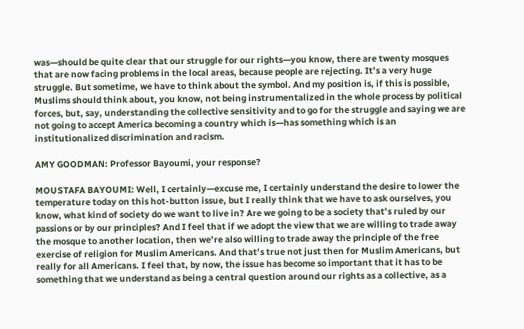was—should be quite clear that our struggle for our rights—you know, there are twenty mosques that are now facing problems in the local areas, because people are rejecting. It’s a very huge struggle. But sometime, we have to think about the symbol. And my position is, if this is possible, Muslims should think about, you know, not being instrumentalized in the whole process by political forces, but, say, understanding the collective sensitivity and to go for the struggle and saying we are not going to accept America becoming a country which is—has something which is an institutionalized discrimination and racism.

AMY GOODMAN: Professor Bayoumi, your response?

MOUSTAFA BAYOUMI: Well, I certainly—excuse me, I certainly understand the desire to lower the temperature today on this hot-button issue, but I really think that we have to ask ourselves, you know, what kind of society do we want to live in? Are we going to be a society that’s ruled by our passions or by our principles? And I feel that if we adopt the view that we are willing to trade away the mosque to another location, then we’re also willing to trade away the principle of the free exercise of religion for Muslim Americans. And that’s true not just then for Muslim Americans, but really for all Americans. I feel that, by now, the issue has become so important that it has to be something that we understand as being a central question around our rights as a collective, as a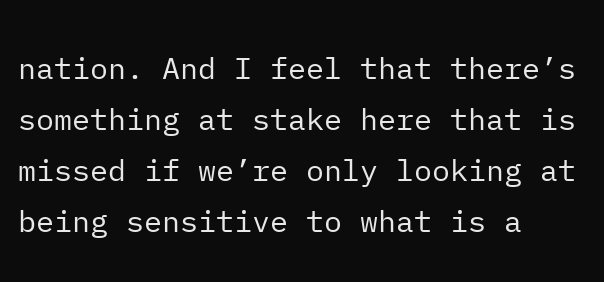nation. And I feel that there’s something at stake here that is missed if we’re only looking at being sensitive to what is a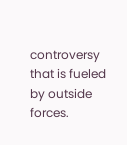controversy that is fueled by outside forces.